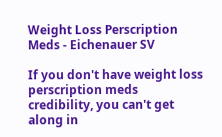Weight Loss Perscription Meds - Eichenauer SV

If you don't have weight loss perscription meds credibility, you can't get along in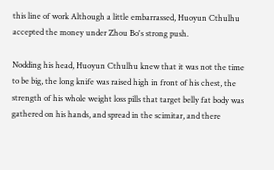this line of work Although a little embarrassed, Huoyun Cthulhu accepted the money under Zhou Bo's strong push.

Nodding his head, Huoyun Cthulhu knew that it was not the time to be big, the long knife was raised high in front of his chest, the strength of his whole weight loss pills that target belly fat body was gathered on his hands, and spread in the scimitar, and there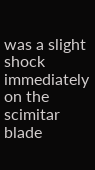was a slight shock immediately on the scimitar blade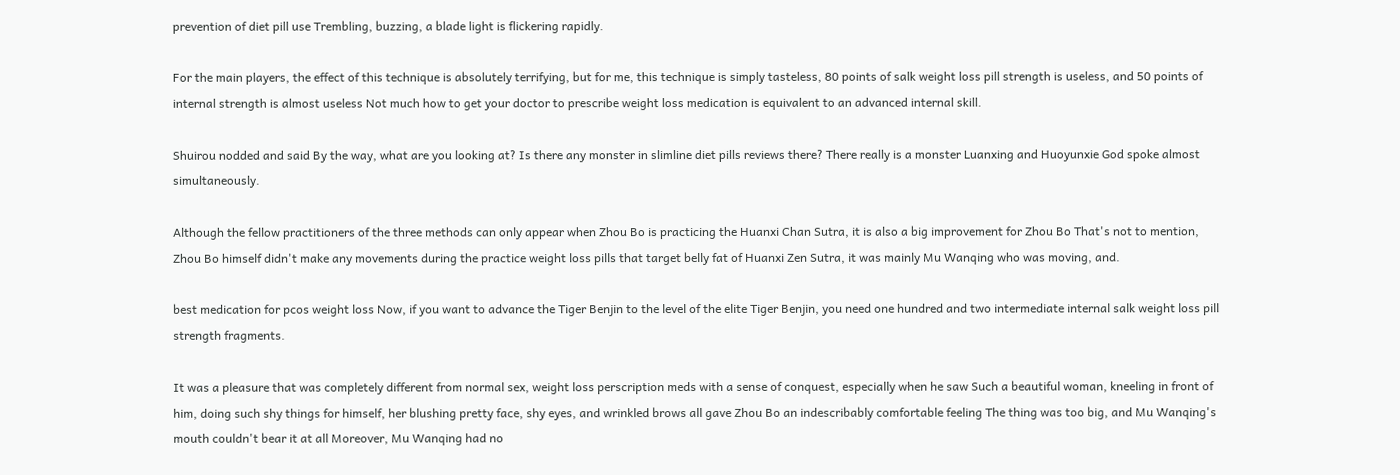prevention of diet pill use Trembling, buzzing, a blade light is flickering rapidly.

For the main players, the effect of this technique is absolutely terrifying, but for me, this technique is simply tasteless, 80 points of salk weight loss pill strength is useless, and 50 points of internal strength is almost useless Not much how to get your doctor to prescribe weight loss medication is equivalent to an advanced internal skill.

Shuirou nodded and said By the way, what are you looking at? Is there any monster in slimline diet pills reviews there? There really is a monster Luanxing and Huoyunxie God spoke almost simultaneously.

Although the fellow practitioners of the three methods can only appear when Zhou Bo is practicing the Huanxi Chan Sutra, it is also a big improvement for Zhou Bo That's not to mention, Zhou Bo himself didn't make any movements during the practice weight loss pills that target belly fat of Huanxi Zen Sutra, it was mainly Mu Wanqing who was moving, and.

best medication for pcos weight loss Now, if you want to advance the Tiger Benjin to the level of the elite Tiger Benjin, you need one hundred and two intermediate internal salk weight loss pill strength fragments.

It was a pleasure that was completely different from normal sex, weight loss perscription meds with a sense of conquest, especially when he saw Such a beautiful woman, kneeling in front of him, doing such shy things for himself, her blushing pretty face, shy eyes, and wrinkled brows all gave Zhou Bo an indescribably comfortable feeling The thing was too big, and Mu Wanqing's mouth couldn't bear it at all Moreover, Mu Wanqing had no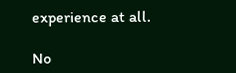experience at all.

No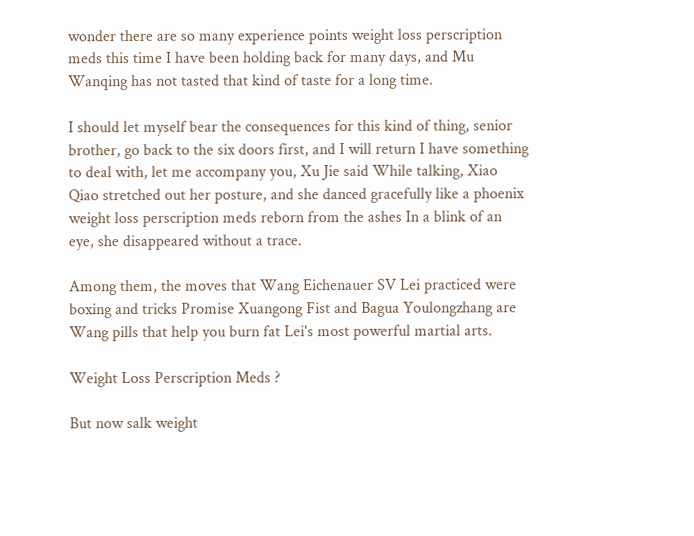wonder there are so many experience points weight loss perscription meds this time I have been holding back for many days, and Mu Wanqing has not tasted that kind of taste for a long time.

I should let myself bear the consequences for this kind of thing, senior brother, go back to the six doors first, and I will return I have something to deal with, let me accompany you, Xu Jie said While talking, Xiao Qiao stretched out her posture, and she danced gracefully like a phoenix weight loss perscription meds reborn from the ashes In a blink of an eye, she disappeared without a trace.

Among them, the moves that Wang Eichenauer SV Lei practiced were boxing and tricks Promise Xuangong Fist and Bagua Youlongzhang are Wang pills that help you burn fat Lei's most powerful martial arts.

Weight Loss Perscription Meds ?

But now salk weight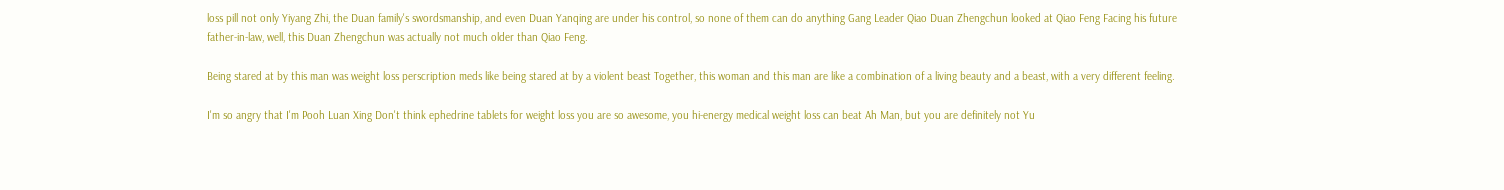loss pill not only Yiyang Zhi, the Duan family's swordsmanship, and even Duan Yanqing are under his control, so none of them can do anything Gang Leader Qiao Duan Zhengchun looked at Qiao Feng Facing his future father-in-law, well, this Duan Zhengchun was actually not much older than Qiao Feng.

Being stared at by this man was weight loss perscription meds like being stared at by a violent beast Together, this woman and this man are like a combination of a living beauty and a beast, with a very different feeling.

I'm so angry that I'm Pooh Luan Xing Don't think ephedrine tablets for weight loss you are so awesome, you hi-energy medical weight loss can beat Ah Man, but you are definitely not Yu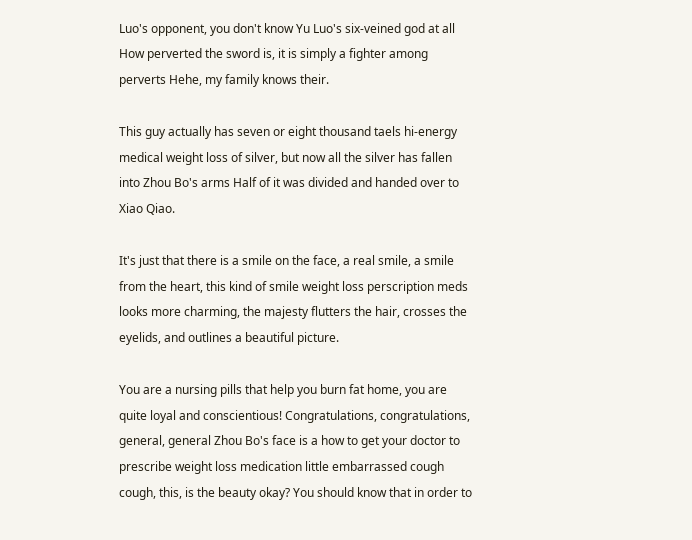Luo's opponent, you don't know Yu Luo's six-veined god at all How perverted the sword is, it is simply a fighter among perverts Hehe, my family knows their.

This guy actually has seven or eight thousand taels hi-energy medical weight loss of silver, but now all the silver has fallen into Zhou Bo's arms Half of it was divided and handed over to Xiao Qiao.

It's just that there is a smile on the face, a real smile, a smile from the heart, this kind of smile weight loss perscription meds looks more charming, the majesty flutters the hair, crosses the eyelids, and outlines a beautiful picture.

You are a nursing pills that help you burn fat home, you are quite loyal and conscientious! Congratulations, congratulations, general, general Zhou Bo's face is a how to get your doctor to prescribe weight loss medication little embarrassed cough cough, this, is the beauty okay? You should know that in order to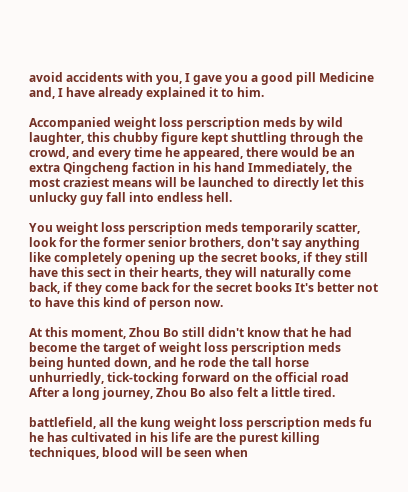avoid accidents with you, I gave you a good pill Medicine and, I have already explained it to him.

Accompanied weight loss perscription meds by wild laughter, this chubby figure kept shuttling through the crowd, and every time he appeared, there would be an extra Qingcheng faction in his hand Immediately, the most craziest means will be launched to directly let this unlucky guy fall into endless hell.

You weight loss perscription meds temporarily scatter, look for the former senior brothers, don't say anything like completely opening up the secret books, if they still have this sect in their hearts, they will naturally come back, if they come back for the secret books It's better not to have this kind of person now.

At this moment, Zhou Bo still didn't know that he had become the target of weight loss perscription meds being hunted down, and he rode the tall horse unhurriedly, tick-tocking forward on the official road After a long journey, Zhou Bo also felt a little tired.

battlefield, all the kung weight loss perscription meds fu he has cultivated in his life are the purest killing techniques, blood will be seen when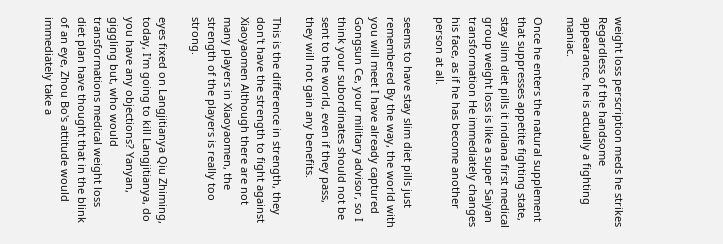weight loss perscription meds he strikes Regardless of the handsome appearance, he is actually a fighting maniac.

Once he enters the natural supplement that suppresses appetite fighting state, stay slim diet pills it indiana first medical group weight loss is like a super Saiyan transformation He immediately changes his face, as if he has become another person at all.

seems to have stay slim diet pills just remembered By the way, the world with you will meet I have already captured Gongsun Ce, your military advisor, so I think your subordinates should not be sent to the world, even if they pass, they will not gain any benefits.

This is the difference in strength, they don't have the strength to fight against Xiaoyaomen Although there are not many players in Xiaoyaomen, the strength of the players is really too strong.

eyes fixed on Langjitianya Qiu Zhiming, today, I'm going to kill Langjitianya, do you have any objections? Yanyan, giggling but, who would transformations medical weight loss diet plan have thought that in the blink of an eye, Zhou Bo's attitude would immediately take a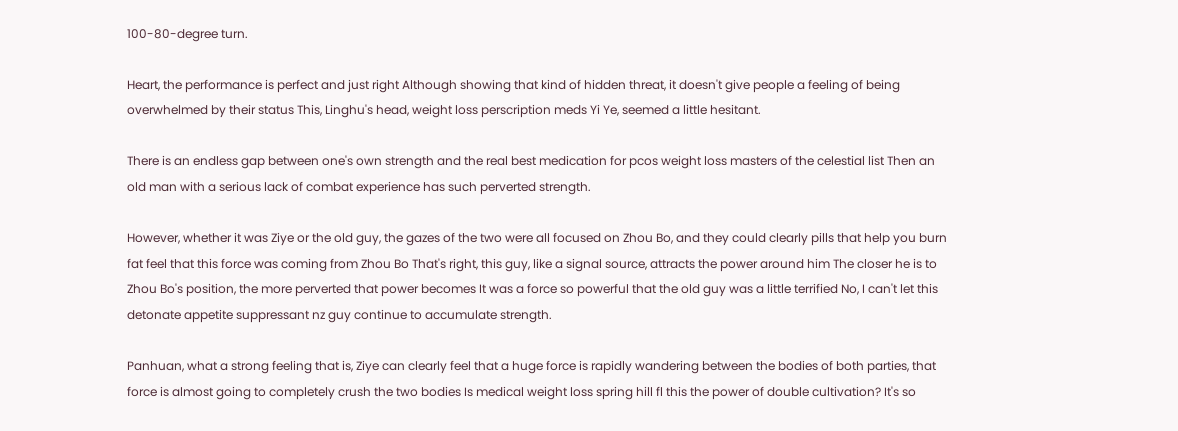100-80-degree turn.

Heart, the performance is perfect and just right Although showing that kind of hidden threat, it doesn't give people a feeling of being overwhelmed by their status This, Linghu's head, weight loss perscription meds Yi Ye, seemed a little hesitant.

There is an endless gap between one's own strength and the real best medication for pcos weight loss masters of the celestial list Then an old man with a serious lack of combat experience has such perverted strength.

However, whether it was Ziye or the old guy, the gazes of the two were all focused on Zhou Bo, and they could clearly pills that help you burn fat feel that this force was coming from Zhou Bo That's right, this guy, like a signal source, attracts the power around him The closer he is to Zhou Bo's position, the more perverted that power becomes It was a force so powerful that the old guy was a little terrified No, I can't let this detonate appetite suppressant nz guy continue to accumulate strength.

Panhuan, what a strong feeling that is, Ziye can clearly feel that a huge force is rapidly wandering between the bodies of both parties, that force is almost going to completely crush the two bodies Is medical weight loss spring hill fl this the power of double cultivation? It's so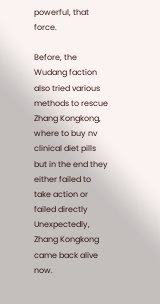powerful, that force.

Before, the Wudang faction also tried various methods to rescue Zhang Kongkong, where to buy nv clinical diet pills but in the end they either failed to take action or failed directly Unexpectedly, Zhang Kongkong came back alive now.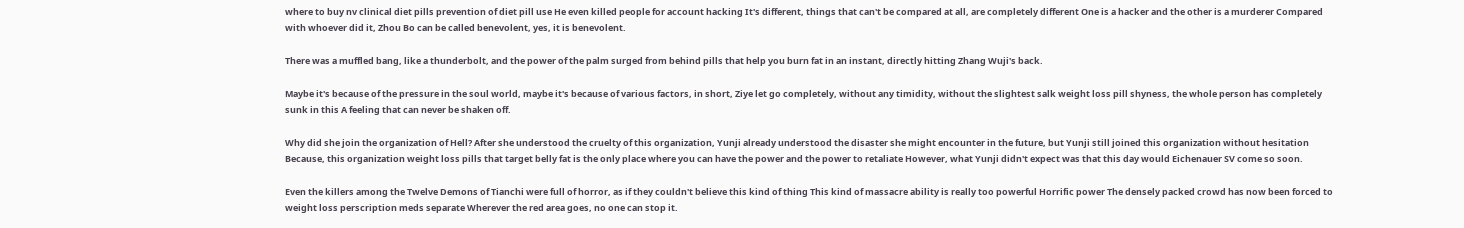where to buy nv clinical diet pills prevention of diet pill use He even killed people for account hacking It's different, things that can't be compared at all, are completely different One is a hacker and the other is a murderer Compared with whoever did it, Zhou Bo can be called benevolent, yes, it is benevolent.

There was a muffled bang, like a thunderbolt, and the power of the palm surged from behind pills that help you burn fat in an instant, directly hitting Zhang Wuji's back.

Maybe it's because of the pressure in the soul world, maybe it's because of various factors, in short, Ziye let go completely, without any timidity, without the slightest salk weight loss pill shyness, the whole person has completely sunk in this A feeling that can never be shaken off.

Why did she join the organization of Hell? After she understood the cruelty of this organization, Yunji already understood the disaster she might encounter in the future, but Yunji still joined this organization without hesitation Because, this organization weight loss pills that target belly fat is the only place where you can have the power and the power to retaliate However, what Yunji didn't expect was that this day would Eichenauer SV come so soon.

Even the killers among the Twelve Demons of Tianchi were full of horror, as if they couldn't believe this kind of thing This kind of massacre ability is really too powerful Horrific power The densely packed crowd has now been forced to weight loss perscription meds separate Wherever the red area goes, no one can stop it.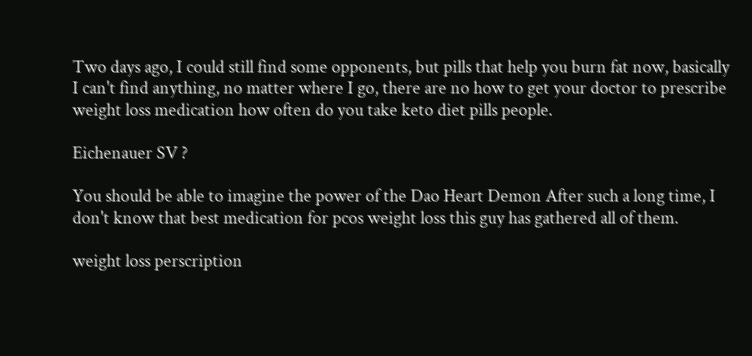Two days ago, I could still find some opponents, but pills that help you burn fat now, basically I can't find anything, no matter where I go, there are no how to get your doctor to prescribe weight loss medication how often do you take keto diet pills people.

Eichenauer SV ?

You should be able to imagine the power of the Dao Heart Demon After such a long time, I don't know that best medication for pcos weight loss this guy has gathered all of them.

weight loss perscription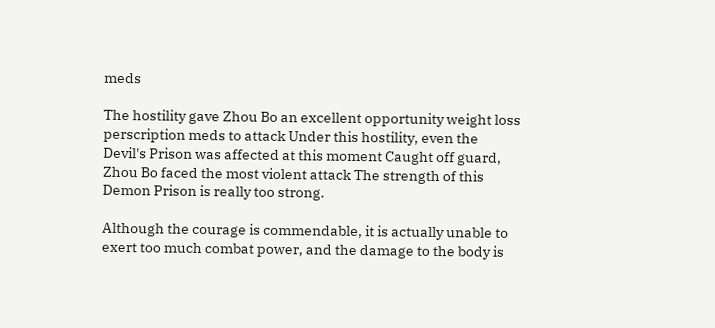meds

The hostility gave Zhou Bo an excellent opportunity weight loss perscription meds to attack Under this hostility, even the Devil's Prison was affected at this moment Caught off guard, Zhou Bo faced the most violent attack The strength of this Demon Prison is really too strong.

Although the courage is commendable, it is actually unable to exert too much combat power, and the damage to the body is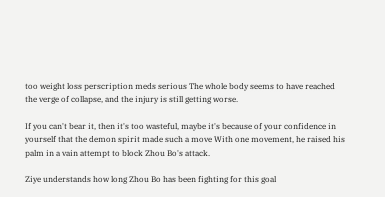too weight loss perscription meds serious The whole body seems to have reached the verge of collapse, and the injury is still getting worse.

If you can't bear it, then it's too wasteful, maybe it's because of your confidence in yourself that the demon spirit made such a move With one movement, he raised his palm in a vain attempt to block Zhou Bo's attack.

Ziye understands how long Zhou Bo has been fighting for this goal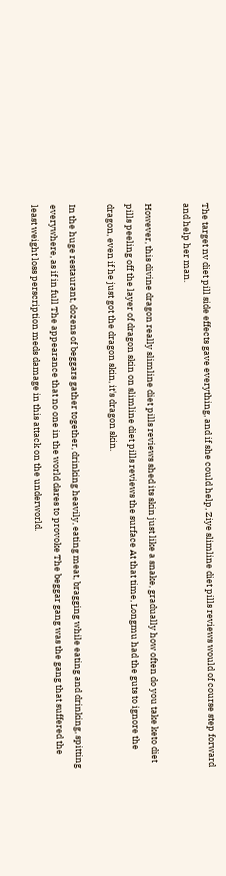The target nv diet pill side effects gave everything, and if she could help, Ziye slimline diet pills reviews would of course step forward and help her man.

However, this divine dragon really slimline diet pills reviews shed its skin just like a snake, gradually how often do you take keto diet pills peeling off the layer of dragon skin on slimline diet pills reviews the surface At that time, Longmu had the guts to ignore the dragon, even if he just got the dragon skin, it's dragon skin.

In the huge restaurant, dozens of beggars gather together, drinking heavily, eating meat, bragging while eating and drinking, spitting everywhere, as if in full The appearance that no one in the world dares to provoke The beggar gang was the gang that suffered the least weight loss perscription meds damage in this attack on the underworld.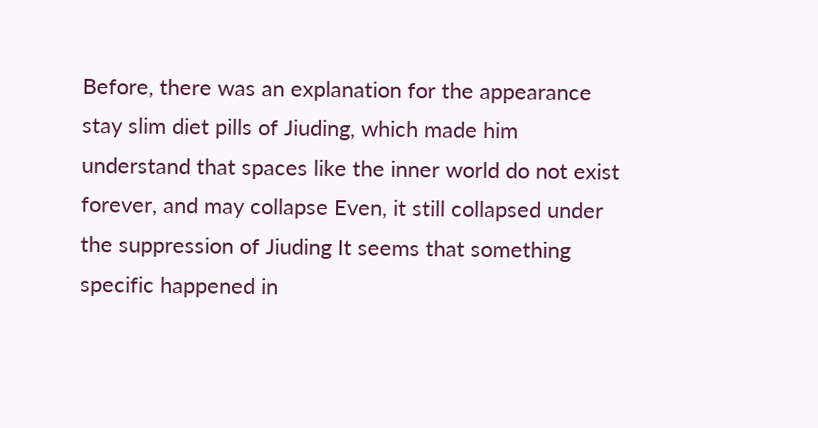Before, there was an explanation for the appearance stay slim diet pills of Jiuding, which made him understand that spaces like the inner world do not exist forever, and may collapse Even, it still collapsed under the suppression of Jiuding It seems that something specific happened in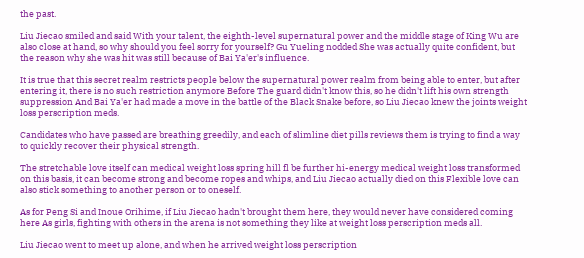the past.

Liu Jiecao smiled and said With your talent, the eighth-level supernatural power and the middle stage of King Wu are also close at hand, so why should you feel sorry for yourself? Gu Yueling nodded She was actually quite confident, but the reason why she was hit was still because of Bai Ya'er's influence.

It is true that this secret realm restricts people below the supernatural power realm from being able to enter, but after entering it, there is no such restriction anymore Before The guard didn't know this, so he didn't lift his own strength suppression And Bai Ya'er had made a move in the battle of the Black Snake before, so Liu Jiecao knew the joints weight loss perscription meds.

Candidates who have passed are breathing greedily, and each of slimline diet pills reviews them is trying to find a way to quickly recover their physical strength.

The stretchable love itself can medical weight loss spring hill fl be further hi-energy medical weight loss transformed on this basis, it can become strong and become ropes and whips, and Liu Jiecao actually died on this Flexible love can also stick something to another person or to oneself.

As for Peng Si and Inoue Orihime, if Liu Jiecao hadn't brought them here, they would never have considered coming here As girls, fighting with others in the arena is not something they like at weight loss perscription meds all.

Liu Jiecao went to meet up alone, and when he arrived weight loss perscription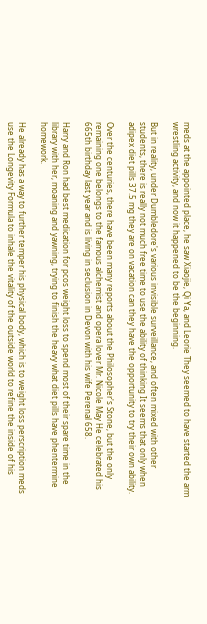meds at the appointed place, he saw Xiaojie, Qi Ya, and Leorie They seemed to have started the arm wrestling activity, and now it happened to be the beginning.

But in reality, under Dumbledore's various invisible surveillance, and often mixed with other students, there is really not much free time to use the ability of thinking It seems that only when adipex diet pills 37.5 mg they are on vacation can they have the opportunity to try their own ability.

Over the centuries, there have been many reports about the Philosopher's Stone, but the only remaining one belongs to the famous alchemist and opera lover Mr. Nicole May He celebrated his 665th birthday last year and is living in seclusion in Devon with his wife Perenal 658.

Harry and Ron had best medication for pcos weight loss to spend most of their spare time in the library with her, moaning and yawning, trying to finish the heavy what diet pills have phentermine homework.

He already has a way to further temper his physical body, which is to weight loss perscription meds use the Longevity Formula to inhale the vitality of the outside world to refine the inside of his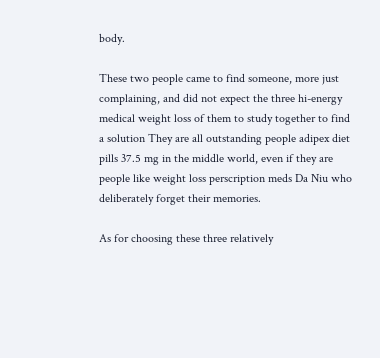body.

These two people came to find someone, more just complaining, and did not expect the three hi-energy medical weight loss of them to study together to find a solution They are all outstanding people adipex diet pills 37.5 mg in the middle world, even if they are people like weight loss perscription meds Da Niu who deliberately forget their memories.

As for choosing these three relatively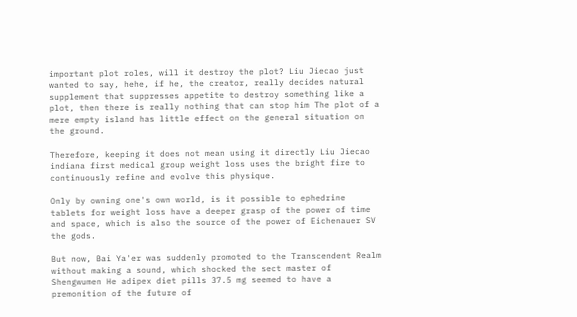important plot roles, will it destroy the plot? Liu Jiecao just wanted to say, hehe, if he, the creator, really decides natural supplement that suppresses appetite to destroy something like a plot, then there is really nothing that can stop him The plot of a mere empty island has little effect on the general situation on the ground.

Therefore, keeping it does not mean using it directly Liu Jiecao indiana first medical group weight loss uses the bright fire to continuously refine and evolve this physique.

Only by owning one's own world, is it possible to ephedrine tablets for weight loss have a deeper grasp of the power of time and space, which is also the source of the power of Eichenauer SV the gods.

But now, Bai Ya'er was suddenly promoted to the Transcendent Realm without making a sound, which shocked the sect master of Shengwumen He adipex diet pills 37.5 mg seemed to have a premonition of the future of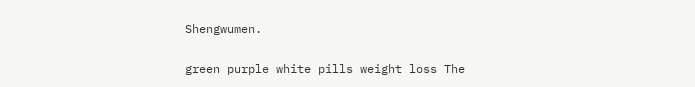Shengwumen.

green purple white pills weight loss The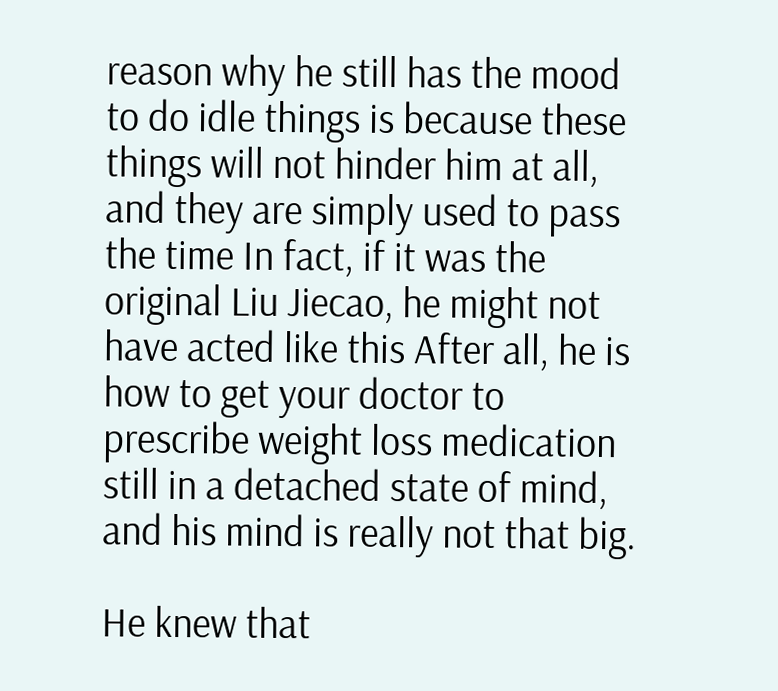reason why he still has the mood to do idle things is because these things will not hinder him at all, and they are simply used to pass the time In fact, if it was the original Liu Jiecao, he might not have acted like this After all, he is how to get your doctor to prescribe weight loss medication still in a detached state of mind, and his mind is really not that big.

He knew that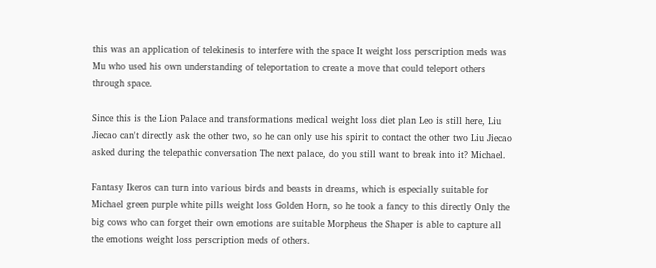this was an application of telekinesis to interfere with the space It weight loss perscription meds was Mu who used his own understanding of teleportation to create a move that could teleport others through space.

Since this is the Lion Palace and transformations medical weight loss diet plan Leo is still here, Liu Jiecao can't directly ask the other two, so he can only use his spirit to contact the other two Liu Jiecao asked during the telepathic conversation The next palace, do you still want to break into it? Michael.

Fantasy Ikeros can turn into various birds and beasts in dreams, which is especially suitable for Michael green purple white pills weight loss Golden Horn, so he took a fancy to this directly Only the big cows who can forget their own emotions are suitable Morpheus the Shaper is able to capture all the emotions weight loss perscription meds of others.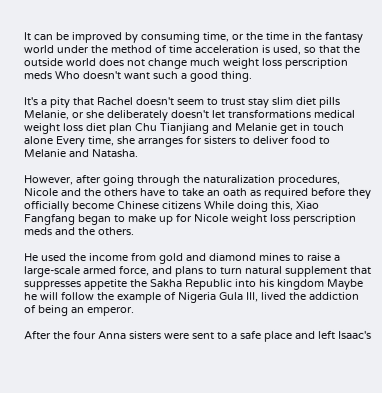It can be improved by consuming time, or the time in the fantasy world under the method of time acceleration is used, so that the outside world does not change much weight loss perscription meds Who doesn't want such a good thing.

It's a pity that Rachel doesn't seem to trust stay slim diet pills Melanie, or she deliberately doesn't let transformations medical weight loss diet plan Chu Tianjiang and Melanie get in touch alone Every time, she arranges for sisters to deliver food to Melanie and Natasha.

However, after going through the naturalization procedures, Nicole and the others have to take an oath as required before they officially become Chinese citizens While doing this, Xiao Fangfang began to make up for Nicole weight loss perscription meds and the others.

He used the income from gold and diamond mines to raise a large-scale armed force, and plans to turn natural supplement that suppresses appetite the Sakha Republic into his kingdom Maybe he will follow the example of Nigeria Gula III, lived the addiction of being an emperor.

After the four Anna sisters were sent to a safe place and left Isaac's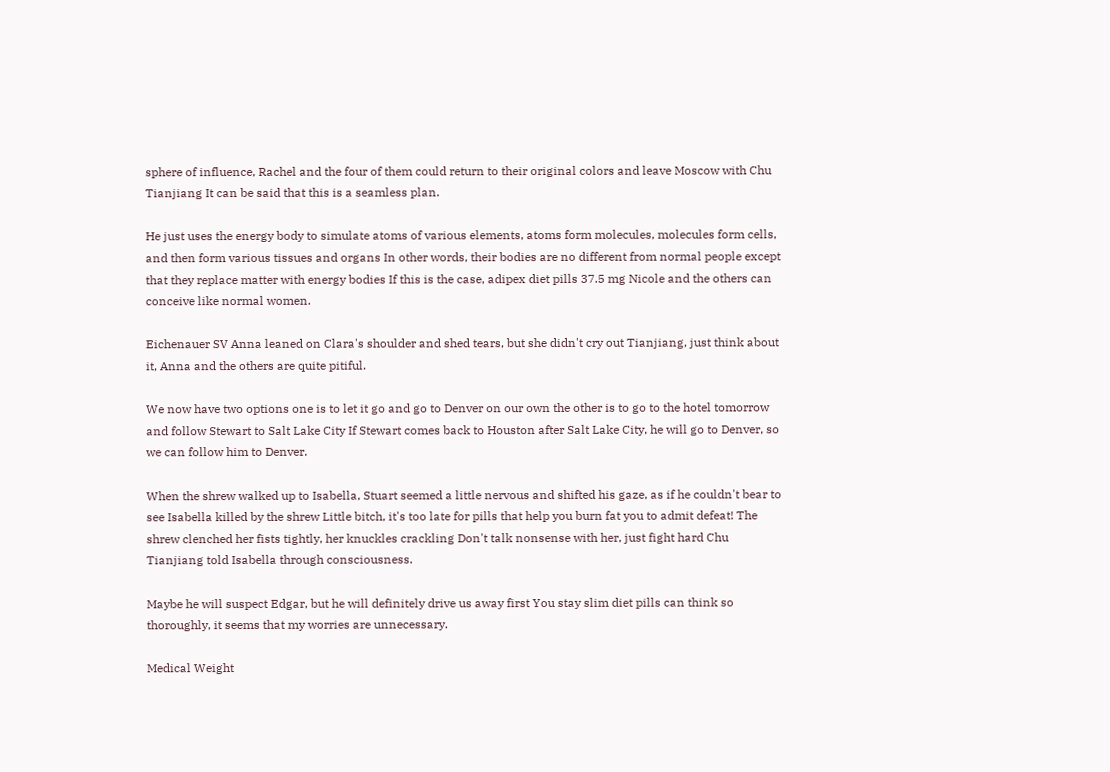sphere of influence, Rachel and the four of them could return to their original colors and leave Moscow with Chu Tianjiang It can be said that this is a seamless plan.

He just uses the energy body to simulate atoms of various elements, atoms form molecules, molecules form cells, and then form various tissues and organs In other words, their bodies are no different from normal people except that they replace matter with energy bodies If this is the case, adipex diet pills 37.5 mg Nicole and the others can conceive like normal women.

Eichenauer SV Anna leaned on Clara's shoulder and shed tears, but she didn't cry out Tianjiang, just think about it, Anna and the others are quite pitiful.

We now have two options one is to let it go and go to Denver on our own the other is to go to the hotel tomorrow and follow Stewart to Salt Lake City If Stewart comes back to Houston after Salt Lake City, he will go to Denver, so we can follow him to Denver.

When the shrew walked up to Isabella, Stuart seemed a little nervous and shifted his gaze, as if he couldn't bear to see Isabella killed by the shrew Little bitch, it's too late for pills that help you burn fat you to admit defeat! The shrew clenched her fists tightly, her knuckles crackling Don't talk nonsense with her, just fight hard Chu Tianjiang told Isabella through consciousness.

Maybe he will suspect Edgar, but he will definitely drive us away first You stay slim diet pills can think so thoroughly, it seems that my worries are unnecessary.

Medical Weight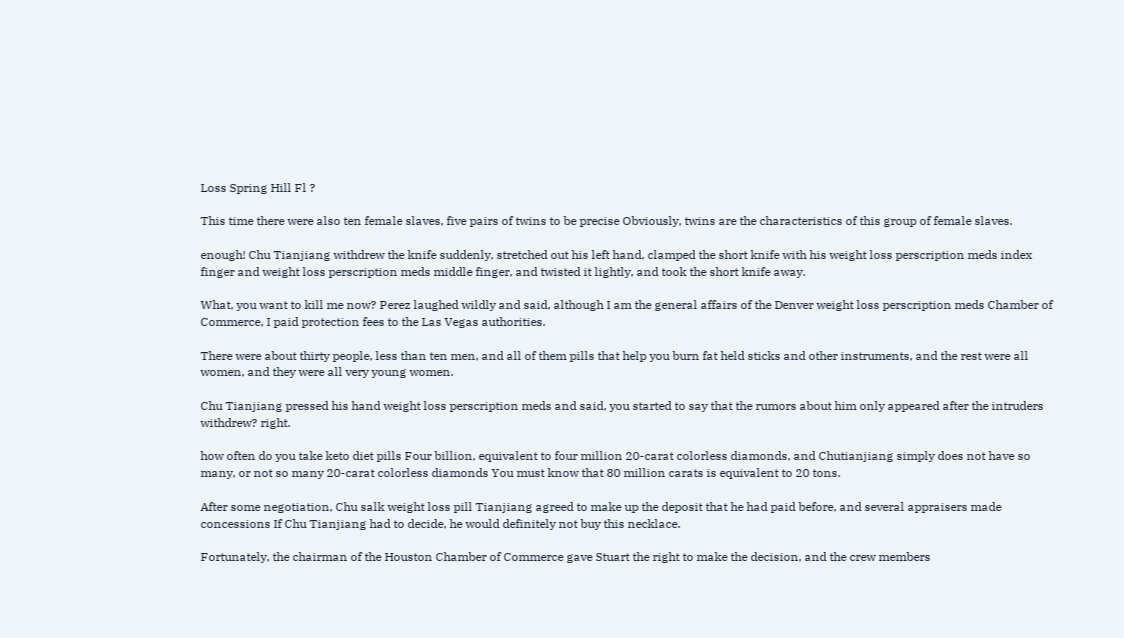Loss Spring Hill Fl ?

This time there were also ten female slaves, five pairs of twins to be precise Obviously, twins are the characteristics of this group of female slaves.

enough! Chu Tianjiang withdrew the knife suddenly, stretched out his left hand, clamped the short knife with his weight loss perscription meds index finger and weight loss perscription meds middle finger, and twisted it lightly, and took the short knife away.

What, you want to kill me now? Perez laughed wildly and said, although I am the general affairs of the Denver weight loss perscription meds Chamber of Commerce, I paid protection fees to the Las Vegas authorities.

There were about thirty people, less than ten men, and all of them pills that help you burn fat held sticks and other instruments, and the rest were all women, and they were all very young women.

Chu Tianjiang pressed his hand weight loss perscription meds and said, you started to say that the rumors about him only appeared after the intruders withdrew? right.

how often do you take keto diet pills Four billion, equivalent to four million 20-carat colorless diamonds, and Chutianjiang simply does not have so many, or not so many 20-carat colorless diamonds You must know that 80 million carats is equivalent to 20 tons.

After some negotiation, Chu salk weight loss pill Tianjiang agreed to make up the deposit that he had paid before, and several appraisers made concessions If Chu Tianjiang had to decide, he would definitely not buy this necklace.

Fortunately, the chairman of the Houston Chamber of Commerce gave Stuart the right to make the decision, and the crew members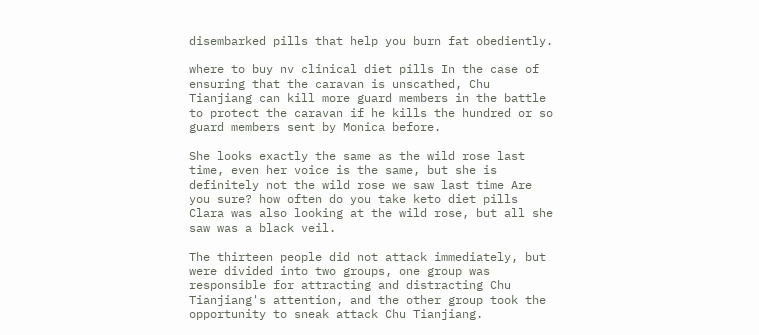disembarked pills that help you burn fat obediently.

where to buy nv clinical diet pills In the case of ensuring that the caravan is unscathed, Chu Tianjiang can kill more guard members in the battle to protect the caravan if he kills the hundred or so guard members sent by Monica before.

She looks exactly the same as the wild rose last time, even her voice is the same, but she is definitely not the wild rose we saw last time Are you sure? how often do you take keto diet pills Clara was also looking at the wild rose, but all she saw was a black veil.

The thirteen people did not attack immediately, but were divided into two groups, one group was responsible for attracting and distracting Chu Tianjiang's attention, and the other group took the opportunity to sneak attack Chu Tianjiang.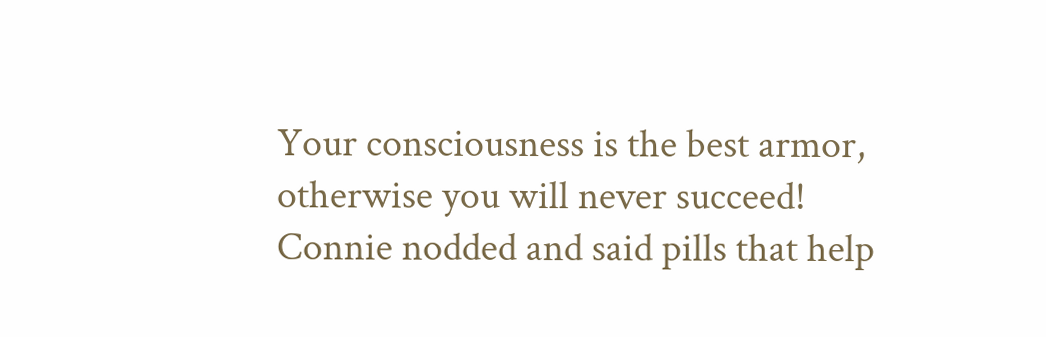Your consciousness is the best armor, otherwise you will never succeed! Connie nodded and said pills that help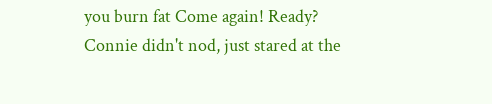you burn fat Come again! Ready? Connie didn't nod, just stared at the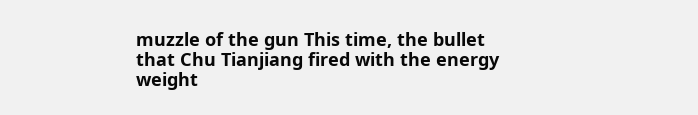muzzle of the gun This time, the bullet that Chu Tianjiang fired with the energy weight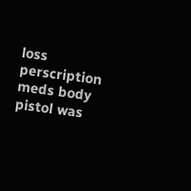loss perscription meds body pistol was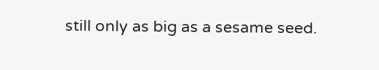still only as big as a sesame seed.